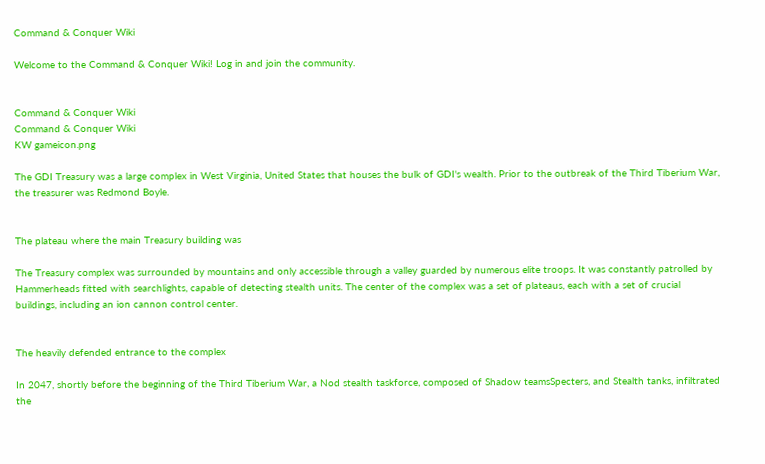Command & Conquer Wiki

Welcome to the Command & Conquer Wiki! Log in and join the community.


Command & Conquer Wiki
Command & Conquer Wiki
KW gameicon.png

The GDI Treasury was a large complex in West Virginia, United States that houses the bulk of GDI's wealth. Prior to the outbreak of the Third Tiberium War, the treasurer was Redmond Boyle.


The plateau where the main Treasury building was

The Treasury complex was surrounded by mountains and only accessible through a valley guarded by numerous elite troops. It was constantly patrolled by Hammerheads fitted with searchlights, capable of detecting stealth units. The center of the complex was a set of plateaus, each with a set of crucial buildings, including an ion cannon control center.


The heavily defended entrance to the complex

In 2047, shortly before the beginning of the Third Tiberium War, a Nod stealth taskforce, composed of Shadow teamsSpecters, and Stealth tanks, infiltrated the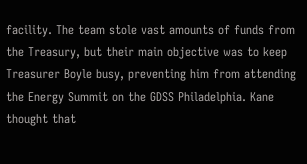facility. The team stole vast amounts of funds from the Treasury, but their main objective was to keep Treasurer Boyle busy, preventing him from attending the Energy Summit on the GDSS Philadelphia. Kane thought that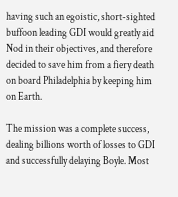having such an egoistic, short-sighted buffoon leading GDI would greatly aid Nod in their objectives, and therefore decided to save him from a fiery death on board Philadelphia by keeping him on Earth.

The mission was a complete success, dealing billions worth of losses to GDI and successfully delaying Boyle. Most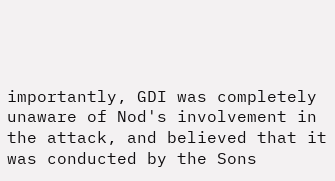importantly, GDI was completely unaware of Nod's involvement in the attack, and believed that it was conducted by the Sons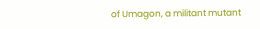of Umagon, a militant mutant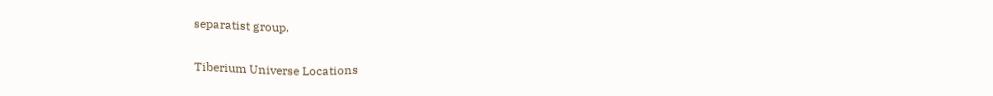separatist group.

Tiberium Universe Locations